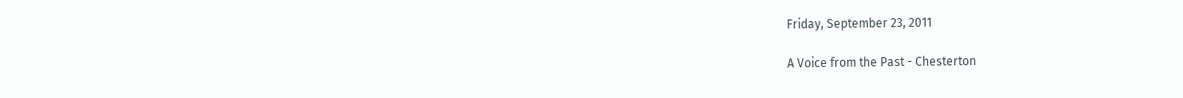Friday, September 23, 2011

A Voice from the Past - Chesterton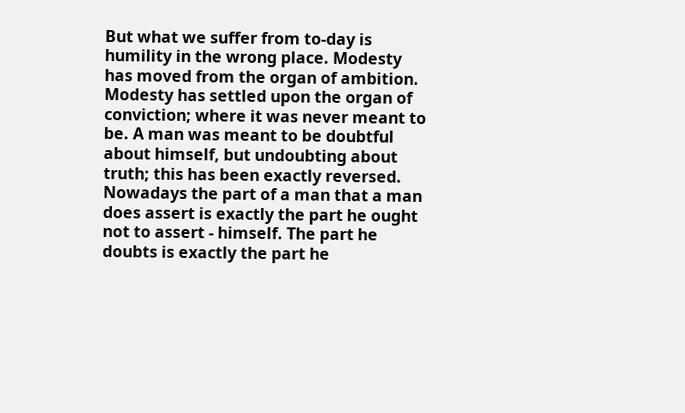But what we suffer from to-day is humility in the wrong place. Modesty has moved from the organ of ambition. Modesty has settled upon the organ of conviction; where it was never meant to be. A man was meant to be doubtful about himself, but undoubting about truth; this has been exactly reversed. Nowadays the part of a man that a man does assert is exactly the part he ought not to assert - himself. The part he doubts is exactly the part he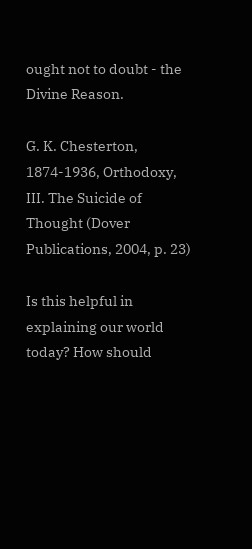ought not to doubt - the Divine Reason.

G. K. Chesterton, 1874-1936, Orthodoxy,  III. The Suicide of Thought (Dover Publications, 2004, p. 23)

Is this helpful in explaining our world today? How should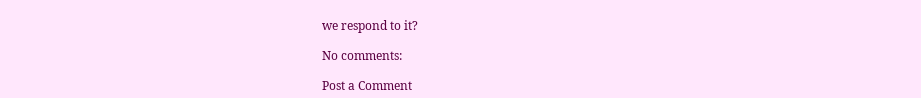we respond to it?

No comments:

Post a Comment